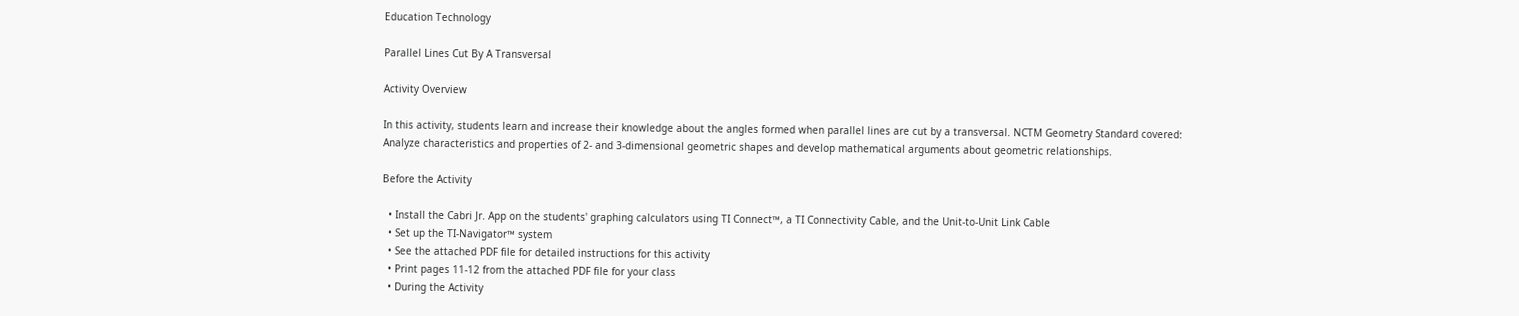Education Technology

Parallel Lines Cut By A Transversal

Activity Overview

In this activity, students learn and increase their knowledge about the angles formed when parallel lines are cut by a transversal. NCTM Geometry Standard covered: Analyze characteristics and properties of 2- and 3-dimensional geometric shapes and develop mathematical arguments about geometric relationships.

Before the Activity

  • Install the Cabri Jr. App on the students' graphing calculators using TI Connect™, a TI Connectivity Cable, and the Unit-to-Unit Link Cable
  • Set up the TI-Navigator™ system
  • See the attached PDF file for detailed instructions for this activity
  • Print pages 11-12 from the attached PDF file for your class
  • During the Activity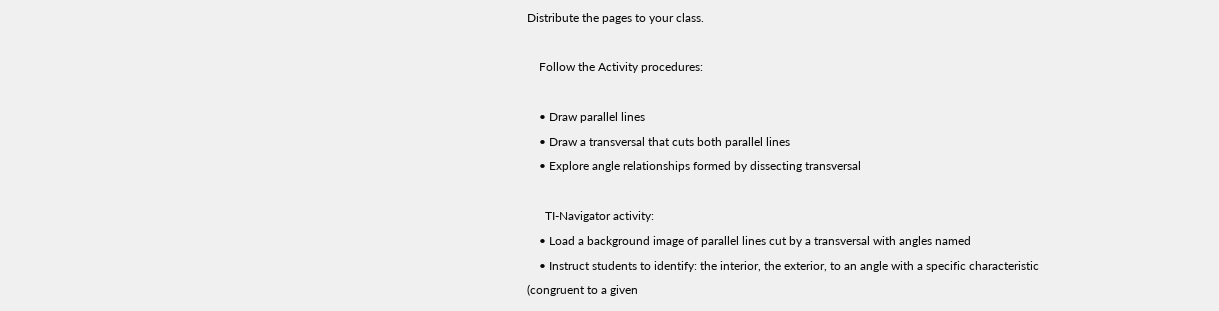Distribute the pages to your class.

    Follow the Activity procedures:

    • Draw parallel lines
    • Draw a transversal that cuts both parallel lines
    • Explore angle relationships formed by dissecting transversal

      TI-Navigator activity:
    • Load a background image of parallel lines cut by a transversal with angles named
    • Instruct students to identify: the interior, the exterior, to an angle with a specific characteristic (congruent to a given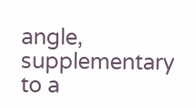angle, supplementary to a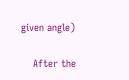given angle)

    After the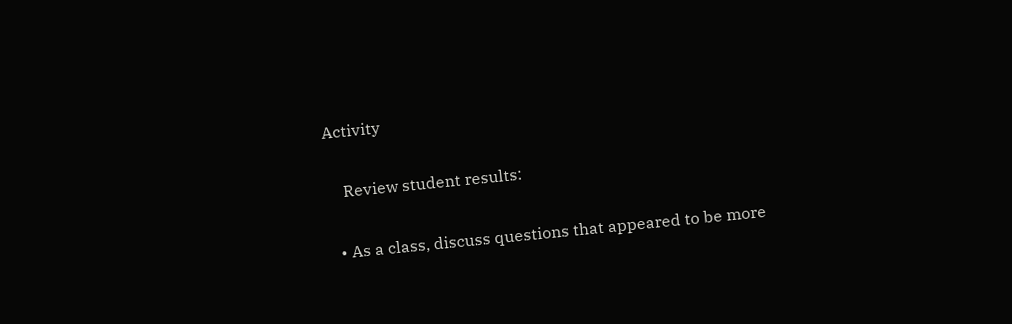Activity

    Review student results:

  • As a class, discuss questions that appeared to be more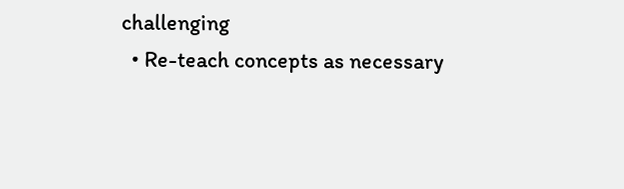challenging
  • Re-teach concepts as necessary